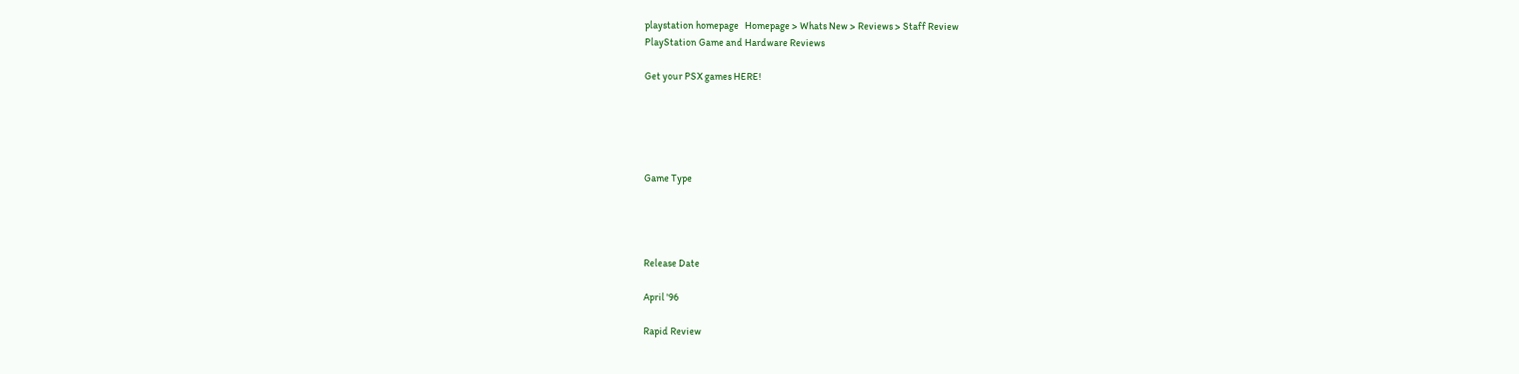playstation homepage   Homepage > Whats New > Reviews > Staff Review
PlayStation Game and Hardware Reviews

Get your PSX games HERE!





Game Type




Release Date

April '96

Rapid Review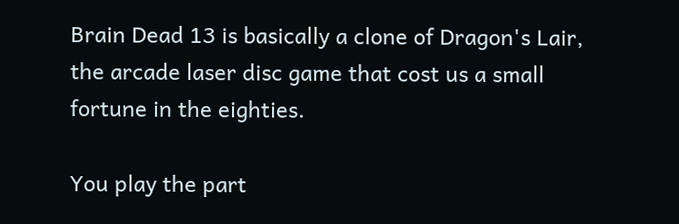Brain Dead 13 is basically a clone of Dragon's Lair, the arcade laser disc game that cost us a small fortune in the eighties.

You play the part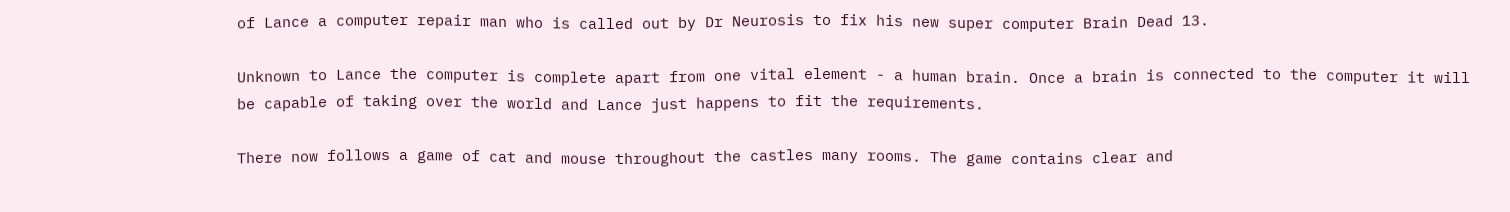of Lance a computer repair man who is called out by Dr Neurosis to fix his new super computer Brain Dead 13.

Unknown to Lance the computer is complete apart from one vital element - a human brain. Once a brain is connected to the computer it will be capable of taking over the world and Lance just happens to fit the requirements.

There now follows a game of cat and mouse throughout the castles many rooms. The game contains clear and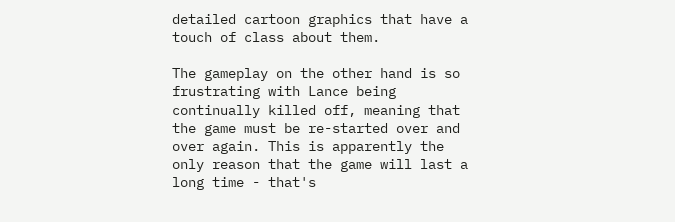detailed cartoon graphics that have a touch of class about them.

The gameplay on the other hand is so frustrating with Lance being continually killed off, meaning that the game must be re-started over and over again. This is apparently the only reason that the game will last a long time - that's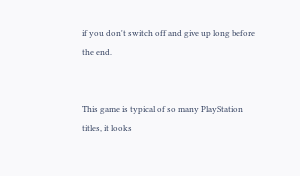if you don't switch off and give up long before the end.


This game is typical of so many PlayStation titles, it looks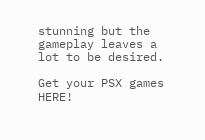stunning but the gameplay leaves a lot to be desired.

Get your PSX games HERE!